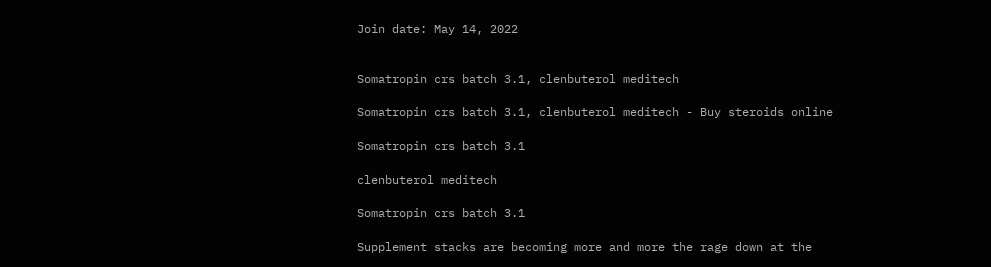Join date: May 14, 2022


Somatropin crs batch 3.1, clenbuterol meditech

Somatropin crs batch 3.1, clenbuterol meditech - Buy steroids online

Somatropin crs batch 3.1

clenbuterol meditech

Somatropin crs batch 3.1

Supplement stacks are becoming more and more the rage down at the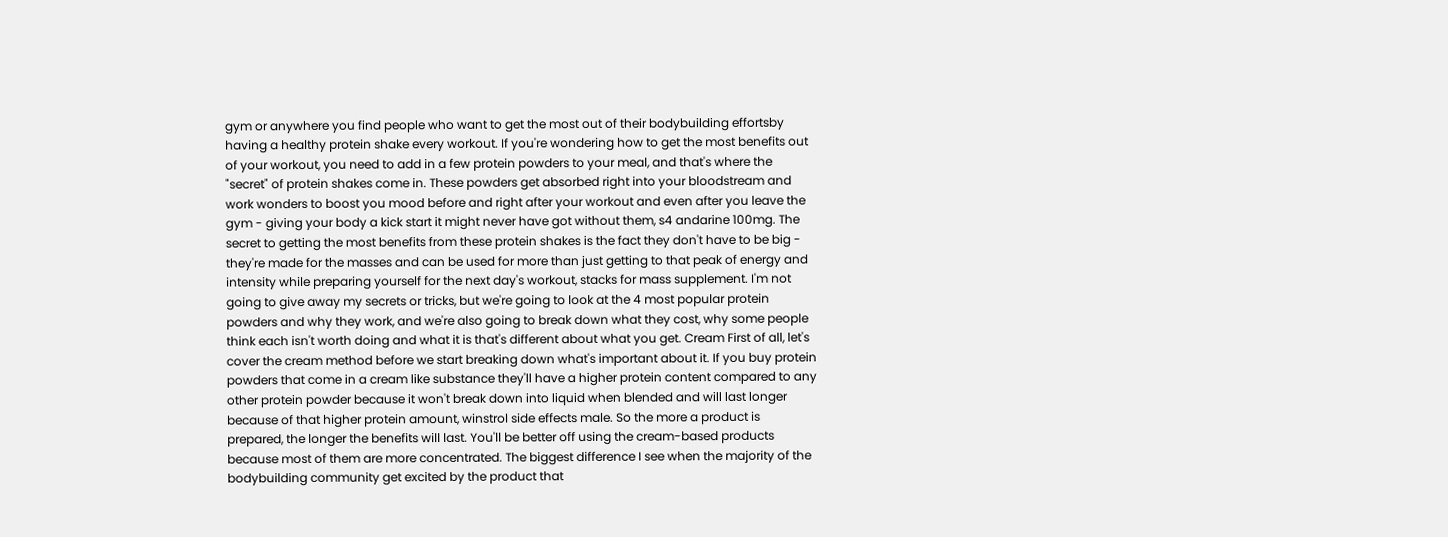gym or anywhere you find people who want to get the most out of their bodybuilding effortsby having a healthy protein shake every workout. If you're wondering how to get the most benefits out of your workout, you need to add in a few protein powders to your meal, and that's where the "secret" of protein shakes come in. These powders get absorbed right into your bloodstream and work wonders to boost you mood before and right after your workout and even after you leave the gym - giving your body a kick start it might never have got without them, s4 andarine 100mg. The secret to getting the most benefits from these protein shakes is the fact they don't have to be big - they're made for the masses and can be used for more than just getting to that peak of energy and intensity while preparing yourself for the next day's workout, stacks for mass supplement. I'm not going to give away my secrets or tricks, but we're going to look at the 4 most popular protein powders and why they work, and we're also going to break down what they cost, why some people think each isn't worth doing and what it is that's different about what you get. Cream First of all, let's cover the cream method before we start breaking down what's important about it. If you buy protein powders that come in a cream like substance they'll have a higher protein content compared to any other protein powder because it won't break down into liquid when blended and will last longer because of that higher protein amount, winstrol side effects male. So the more a product is prepared, the longer the benefits will last. You'll be better off using the cream-based products because most of them are more concentrated. The biggest difference I see when the majority of the bodybuilding community get excited by the product that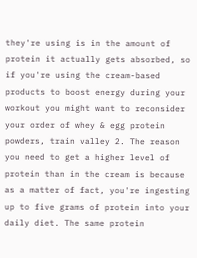they're using is in the amount of protein it actually gets absorbed, so if you're using the cream-based products to boost energy during your workout you might want to reconsider your order of whey & egg protein powders, train valley 2. The reason you need to get a higher level of protein than in the cream is because as a matter of fact, you're ingesting up to five grams of protein into your daily diet. The same protein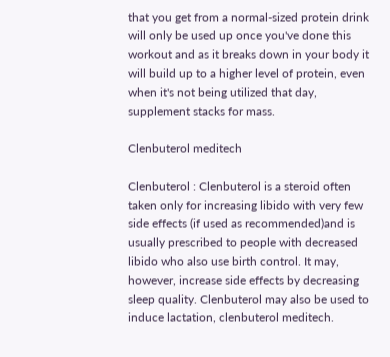that you get from a normal-sized protein drink will only be used up once you've done this workout and as it breaks down in your body it will build up to a higher level of protein, even when it's not being utilized that day, supplement stacks for mass.

Clenbuterol meditech

Clenbuterol : Clenbuterol is a steroid often taken only for increasing libido with very few side effects (if used as recommended)and is usually prescribed to people with decreased libido who also use birth control. It may, however, increase side effects by decreasing sleep quality. Clenbuterol may also be used to induce lactation, clenbuterol meditech.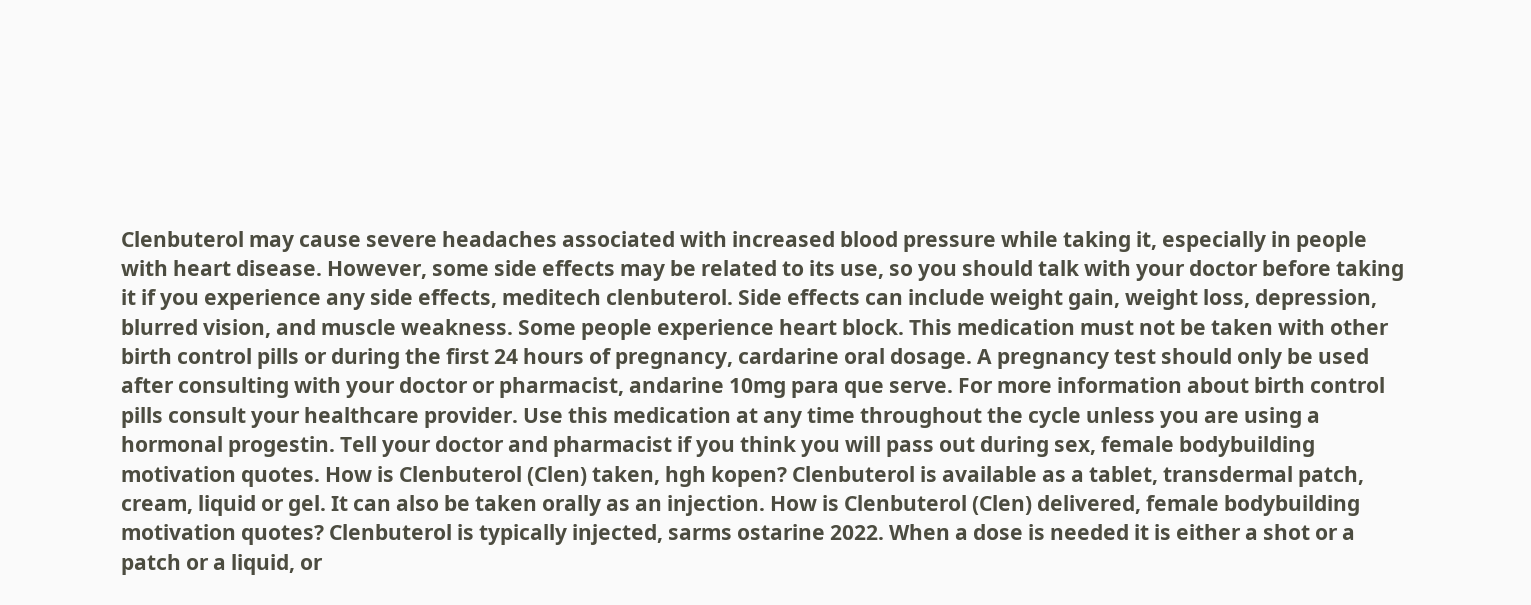Clenbuterol may cause severe headaches associated with increased blood pressure while taking it, especially in people with heart disease. However, some side effects may be related to its use, so you should talk with your doctor before taking it if you experience any side effects, meditech clenbuterol. Side effects can include weight gain, weight loss, depression, blurred vision, and muscle weakness. Some people experience heart block. This medication must not be taken with other birth control pills or during the first 24 hours of pregnancy, cardarine oral dosage. A pregnancy test should only be used after consulting with your doctor or pharmacist, andarine 10mg para que serve. For more information about birth control pills consult your healthcare provider. Use this medication at any time throughout the cycle unless you are using a hormonal progestin. Tell your doctor and pharmacist if you think you will pass out during sex, female bodybuilding motivation quotes. How is Clenbuterol (Clen) taken, hgh kopen? Clenbuterol is available as a tablet, transdermal patch, cream, liquid or gel. It can also be taken orally as an injection. How is Clenbuterol (Clen) delivered, female bodybuilding motivation quotes? Clenbuterol is typically injected, sarms ostarine 2022. When a dose is needed it is either a shot or a patch or a liquid, or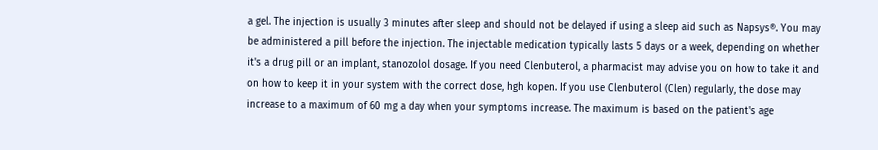a gel. The injection is usually 3 minutes after sleep and should not be delayed if using a sleep aid such as Napsys®. You may be administered a pill before the injection. The injectable medication typically lasts 5 days or a week, depending on whether it's a drug pill or an implant, stanozolol dosage. If you need Clenbuterol, a pharmacist may advise you on how to take it and on how to keep it in your system with the correct dose, hgh kopen. If you use Clenbuterol (Clen) regularly, the dose may increase to a maximum of 60 mg a day when your symptoms increase. The maximum is based on the patient's age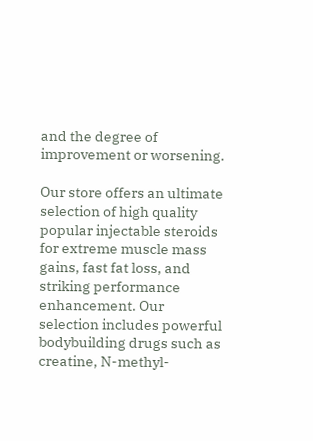and the degree of improvement or worsening.

Our store offers an ultimate selection of high quality popular injectable steroids for extreme muscle mass gains, fast fat loss, and striking performance enhancement. Our selection includes powerful bodybuilding drugs such as creatine, N-methyl-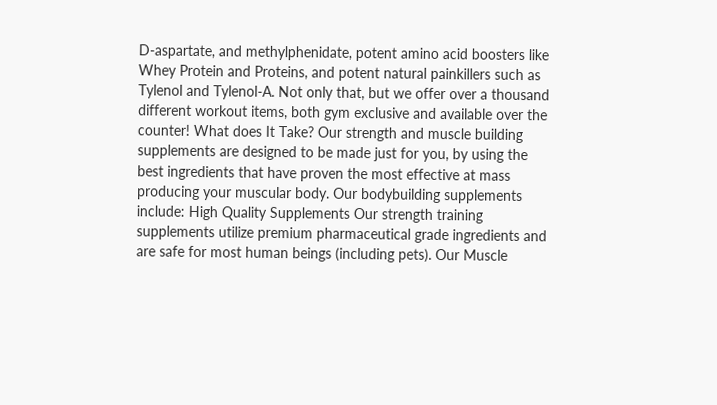D-aspartate, and methylphenidate, potent amino acid boosters like Whey Protein and Proteins, and potent natural painkillers such as Tylenol and Tylenol-A. Not only that, but we offer over a thousand different workout items, both gym exclusive and available over the counter! What does It Take? Our strength and muscle building supplements are designed to be made just for you, by using the best ingredients that have proven the most effective at mass producing your muscular body. Our bodybuilding supplements include: High Quality Supplements Our strength training supplements utilize premium pharmaceutical grade ingredients and are safe for most human beings (including pets). Our Muscle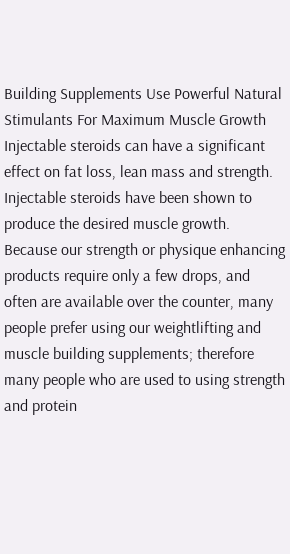Building Supplements Use Powerful Natural Stimulants For Maximum Muscle Growth Injectable steroids can have a significant effect on fat loss, lean mass and strength. Injectable steroids have been shown to produce the desired muscle growth. Because our strength or physique enhancing products require only a few drops, and often are available over the counter, many people prefer using our weightlifting and muscle building supplements; therefore many people who are used to using strength and protein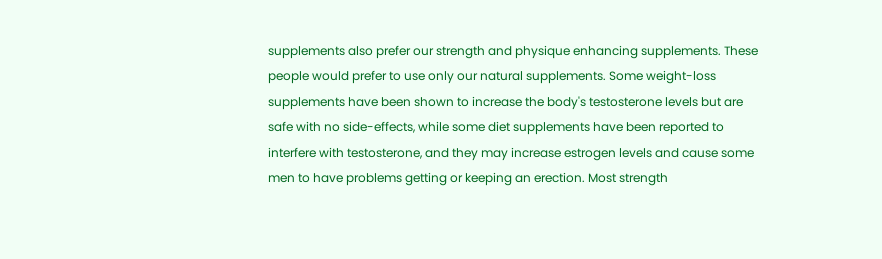supplements also prefer our strength and physique enhancing supplements. These people would prefer to use only our natural supplements. Some weight-loss supplements have been shown to increase the body's testosterone levels but are safe with no side-effects, while some diet supplements have been reported to interfere with testosterone, and they may increase estrogen levels and cause some men to have problems getting or keeping an erection. Most strength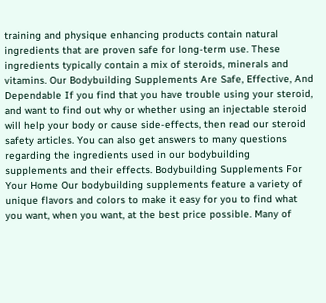training and physique enhancing products contain natural ingredients that are proven safe for long-term use. These ingredients typically contain a mix of steroids, minerals and vitamins. Our Bodybuilding Supplements Are Safe, Effective, And Dependable If you find that you have trouble using your steroid, and want to find out why or whether using an injectable steroid will help your body or cause side-effects, then read our steroid safety articles. You can also get answers to many questions regarding the ingredients used in our bodybuilding supplements and their effects. Bodybuilding Supplements For Your Home Our bodybuilding supplements feature a variety of unique flavors and colors to make it easy for you to find what you want, when you want, at the best price possible. Many of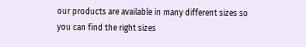our products are available in many different sizes so you can find the right sizes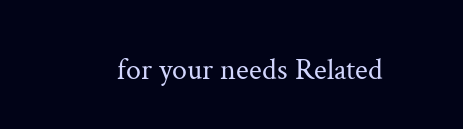for your needs Related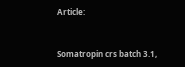Article:


Somatropin crs batch 3.1,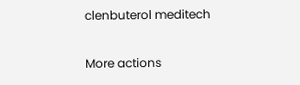clenbuterol meditech

More actions